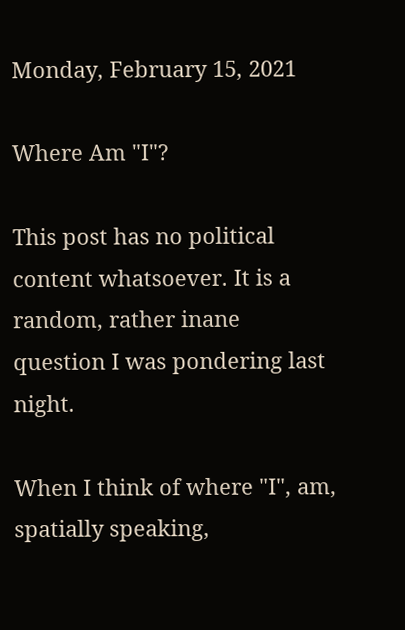Monday, February 15, 2021

Where Am "I"?

This post has no political content whatsoever. It is a random, rather inane question I was pondering last night.

When I think of where "I", am, spatially speaking,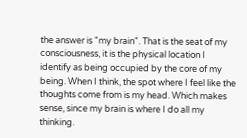the answer is "my brain". That is the seat of my consciousness, it is the physical location I identify as being occupied by the core of my being. When I think, the spot where I feel like the thoughts come from is my head. Which makes sense, since my brain is where I do all my thinking.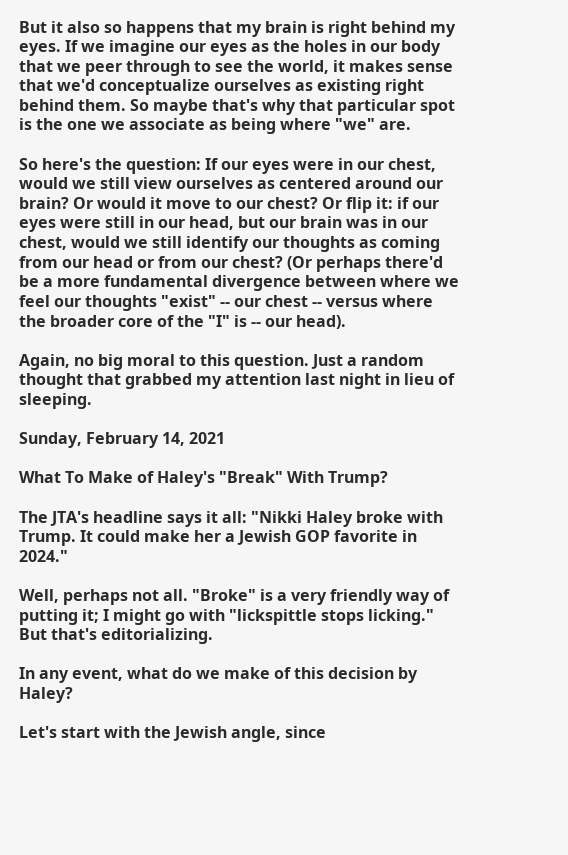But it also so happens that my brain is right behind my eyes. If we imagine our eyes as the holes in our body that we peer through to see the world, it makes sense that we'd conceptualize ourselves as existing right behind them. So maybe that's why that particular spot is the one we associate as being where "we" are.

So here's the question: If our eyes were in our chest, would we still view ourselves as centered around our brain? Or would it move to our chest? Or flip it: if our eyes were still in our head, but our brain was in our chest, would we still identify our thoughts as coming from our head or from our chest? (Or perhaps there'd be a more fundamental divergence between where we feel our thoughts "exist" -- our chest -- versus where the broader core of the "I" is -- our head).

Again, no big moral to this question. Just a random thought that grabbed my attention last night in lieu of sleeping.

Sunday, February 14, 2021

What To Make of Haley's "Break" With Trump?

The JTA's headline says it all: "Nikki Haley broke with Trump. It could make her a Jewish GOP favorite in 2024."

Well, perhaps not all. "Broke" is a very friendly way of putting it; I might go with "lickspittle stops licking." But that's editorializing.

In any event, what do we make of this decision by Haley?

Let's start with the Jewish angle, since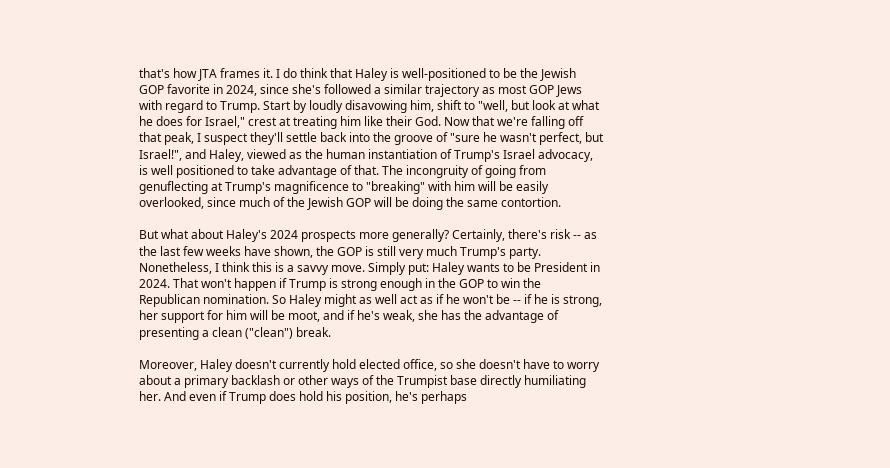that's how JTA frames it. I do think that Haley is well-positioned to be the Jewish GOP favorite in 2024, since she's followed a similar trajectory as most GOP Jews with regard to Trump. Start by loudly disavowing him, shift to "well, but look at what he does for Israel," crest at treating him like their God. Now that we're falling off that peak, I suspect they'll settle back into the groove of "sure he wasn't perfect, but Israel!", and Haley, viewed as the human instantiation of Trump's Israel advocacy, is well positioned to take advantage of that. The incongruity of going from genuflecting at Trump's magnificence to "breaking" with him will be easily overlooked, since much of the Jewish GOP will be doing the same contortion.

But what about Haley's 2024 prospects more generally? Certainly, there's risk -- as the last few weeks have shown, the GOP is still very much Trump's party. Nonetheless, I think this is a savvy move. Simply put: Haley wants to be President in 2024. That won't happen if Trump is strong enough in the GOP to win the Republican nomination. So Haley might as well act as if he won't be -- if he is strong, her support for him will be moot, and if he's weak, she has the advantage of presenting a clean ("clean") break.

Moreover, Haley doesn't currently hold elected office, so she doesn't have to worry about a primary backlash or other ways of the Trumpist base directly humiliating her. And even if Trump does hold his position, he's perhaps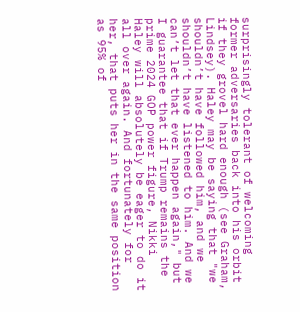surprisingly tolerant of welcoming former adversaries back into his orbit if they grovel hard enough (see Graham, Lindsey). Haley may be saying that "we shouldn’t have followed him, and we shouldn’t have listened to him. And we can’t let that ever happen again," but I guarantee that if Trump remains the prime 2024 GOP power figure, Nikki Haley will absolutely be eager to do it all over again. And fortunately for her, that puts her in the same position as 95% of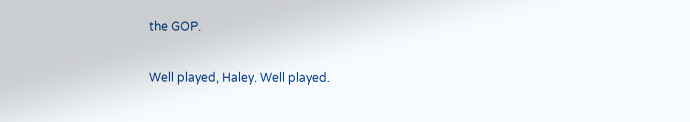the GOP.

Well played, Haley. Well played.